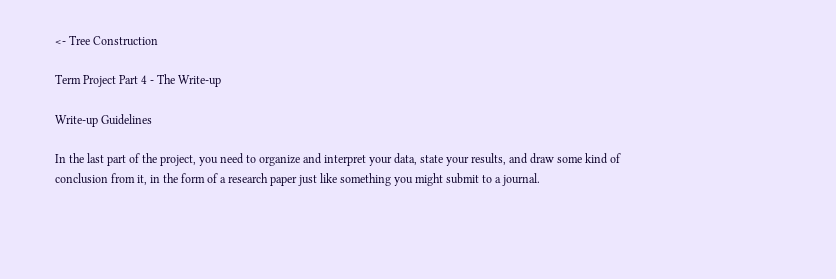<- Tree Construction

Term Project Part 4 - The Write-up

Write-up Guidelines

In the last part of the project, you need to organize and interpret your data, state your results, and draw some kind of conclusion from it, in the form of a research paper just like something you might submit to a journal.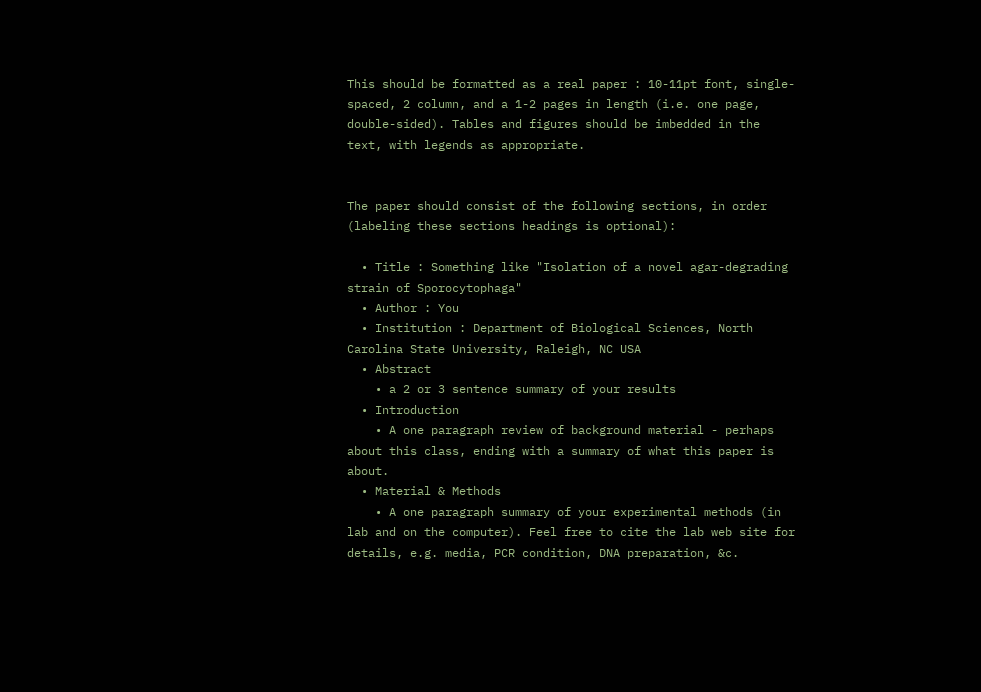This should be formatted as a real paper : 10-11pt font, single-spaced, 2 column, and a 1-2 pages in length (i.e. one page, double-sided). Tables and figures should be imbedded in the text, with legends as appropriate.


The paper should consist of the following sections, in order (labeling these sections headings is optional):

  • Title : Something like "Isolation of a novel agar-degrading strain of Sporocytophaga"
  • Author : You
  • Institution : Department of Biological Sciences, North Carolina State University, Raleigh, NC USA
  • Abstract
    • a 2 or 3 sentence summary of your results
  • Introduction
    • A one paragraph review of background material - perhaps about this class, ending with a summary of what this paper is about.
  • Material & Methods
    • A one paragraph summary of your experimental methods (in lab and on the computer). Feel free to cite the lab web site for details, e.g. media, PCR condition, DNA preparation, &c.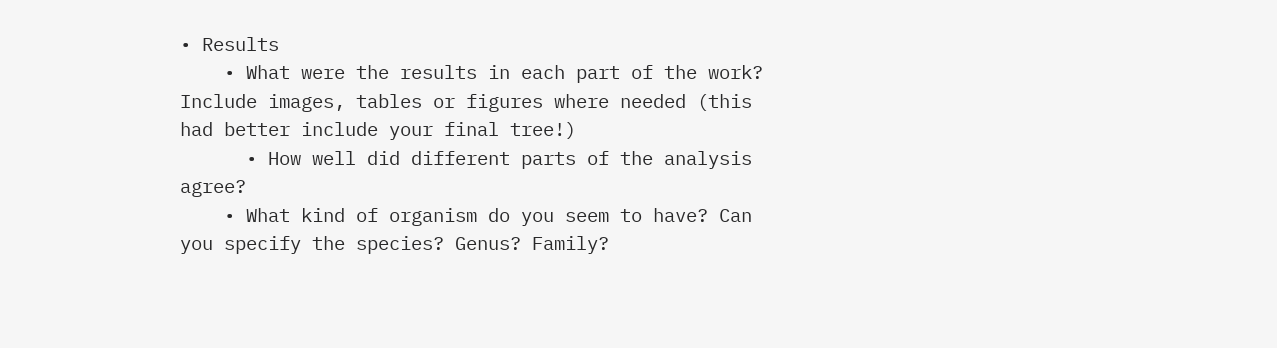• Results
    • What were the results in each part of the work? Include images, tables or figures where needed (this had better include your final tree!)
      • How well did different parts of the analysis agree?
    • What kind of organism do you seem to have? Can you specify the species? Genus? Family?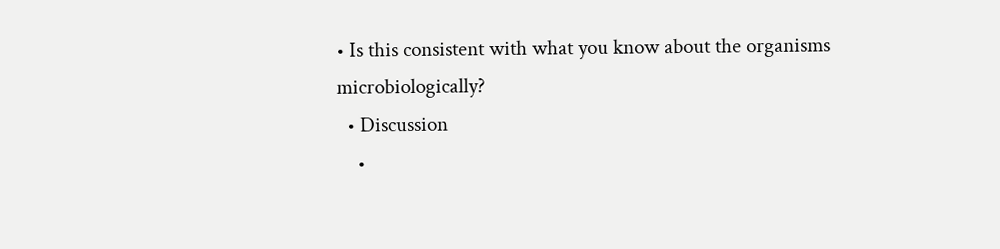• Is this consistent with what you know about the organisms microbiologically?
  • Discussion
    •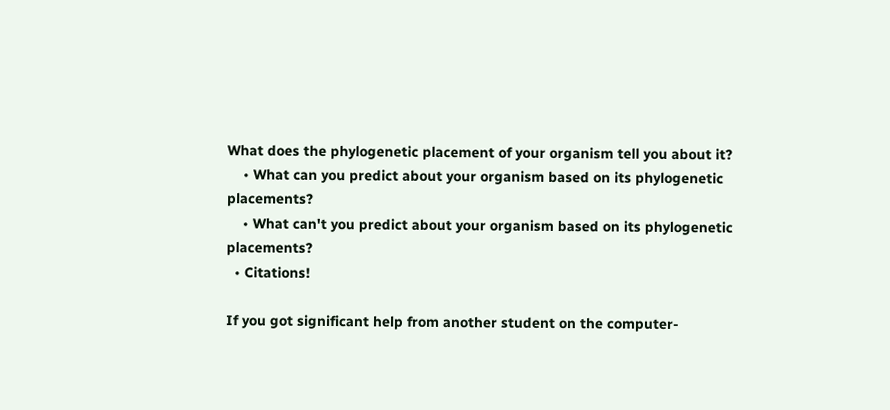What does the phylogenetic placement of your organism tell you about it?
    • What can you predict about your organism based on its phylogenetic placements?
    • What can't you predict about your organism based on its phylogenetic placements?
  • Citations!

If you got significant help from another student on the computer-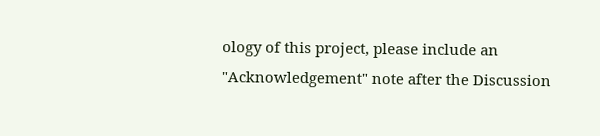ology of this project, please include an "Acknowledgement" note after the Discussion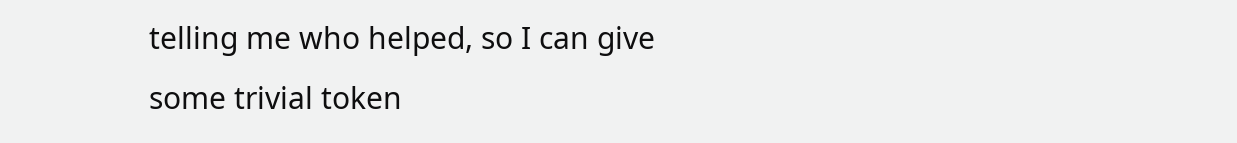telling me who helped, so I can give some trivial token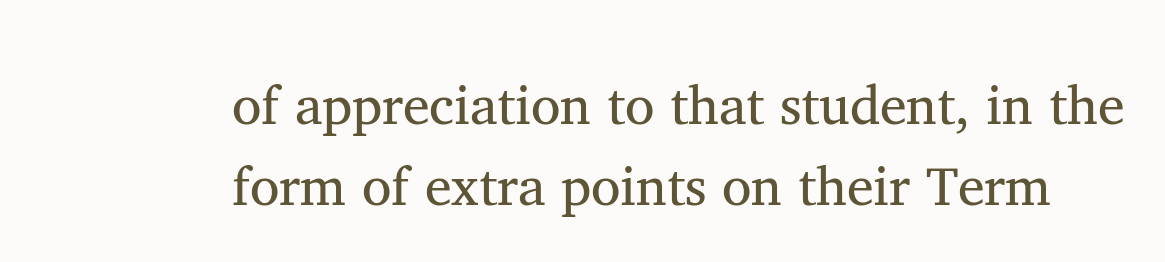of appreciation to that student, in the form of extra points on their Term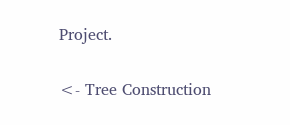Project.

<- Tree Construction